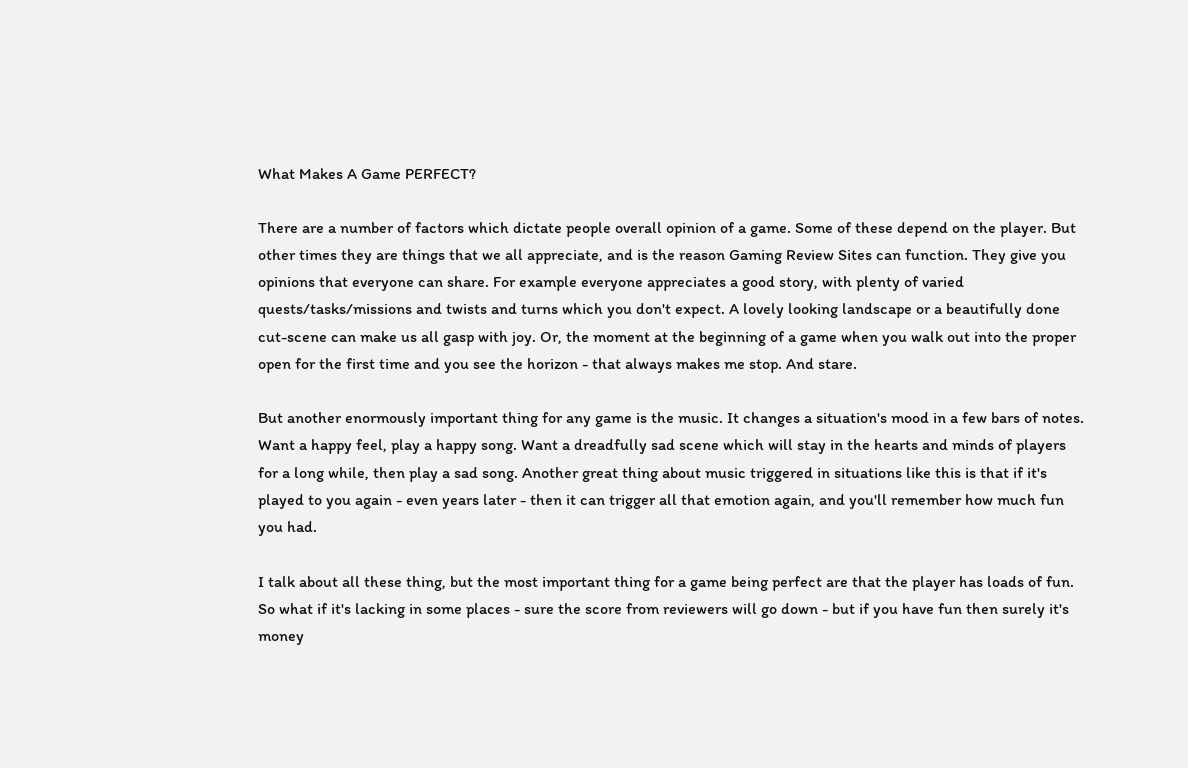What Makes A Game PERFECT?

There are a number of factors which dictate people overall opinion of a game. Some of these depend on the player. But other times they are things that we all appreciate, and is the reason Gaming Review Sites can function. They give you opinions that everyone can share. For example everyone appreciates a good story, with plenty of varied quests/tasks/missions and twists and turns which you don't expect. A lovely looking landscape or a beautifully done cut-scene can make us all gasp with joy. Or, the moment at the beginning of a game when you walk out into the proper open for the first time and you see the horizon - that always makes me stop. And stare.

But another enormously important thing for any game is the music. It changes a situation's mood in a few bars of notes. Want a happy feel, play a happy song. Want a dreadfully sad scene which will stay in the hearts and minds of players for a long while, then play a sad song. Another great thing about music triggered in situations like this is that if it's played to you again - even years later - then it can trigger all that emotion again, and you'll remember how much fun you had.

I talk about all these thing, but the most important thing for a game being perfect are that the player has loads of fun. So what if it's lacking in some places - sure the score from reviewers will go down - but if you have fun then surely it's money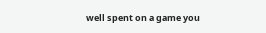well spent on a game you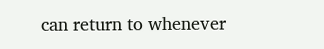can return to whenever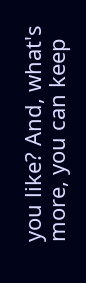you like? And, what's more, you can keep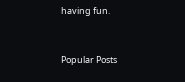having fun.


Popular Posts